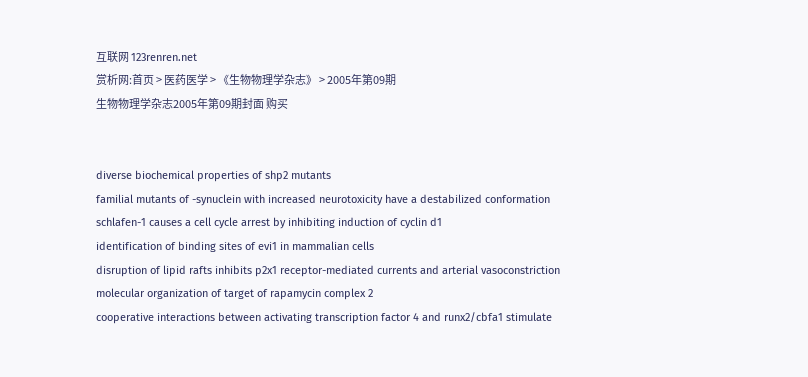互联网 123renren.net
赏析网:首页 > 医药医学 > 《生物物理学杂志》 > 2005年第09期
生物物理学杂志2005年第09期封面 购买


diverse biochemical properties of shp2 mutants
familial mutants of -synuclein with increased neurotoxicity have a destabilized conformation
schlafen-1 causes a cell cycle arrest by inhibiting induction of cyclin d1
identification of binding sites of evi1 in mammalian cells
disruption of lipid rafts inhibits p2x1 receptor-mediated currents and arterial vasoconstriction
molecular organization of target of rapamycin complex 2
cooperative interactions between activating transcription factor 4 and runx2/cbfa1 stimulate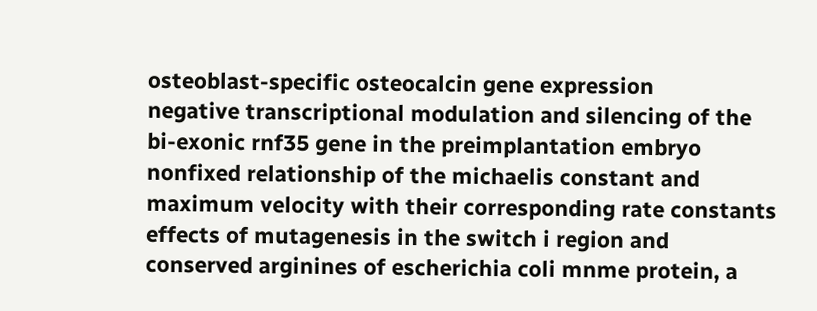osteoblast-specific osteocalcin gene expression
negative transcriptional modulation and silencing of the bi-exonic rnf35 gene in the preimplantation embryo
nonfixed relationship of the michaelis constant and maximum velocity with their corresponding rate constants
effects of mutagenesis in the switch i region and conserved arginines of escherichia coli mnme protein, a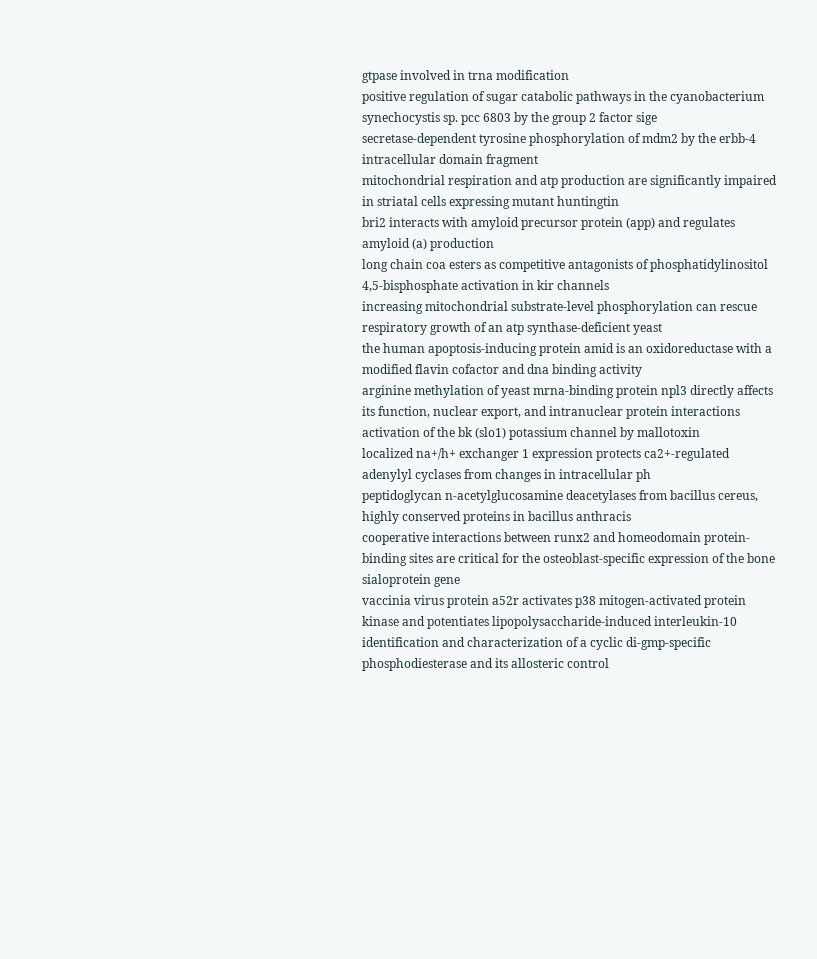gtpase involved in trna modification
positive regulation of sugar catabolic pathways in the cyanobacterium synechocystis sp. pcc 6803 by the group 2 factor sige
secretase-dependent tyrosine phosphorylation of mdm2 by the erbb-4 intracellular domain fragment
mitochondrial respiration and atp production are significantly impaired in striatal cells expressing mutant huntingtin
bri2 interacts with amyloid precursor protein (app) and regulates amyloid (a) production
long chain coa esters as competitive antagonists of phosphatidylinositol 4,5-bisphosphate activation in kir channels
increasing mitochondrial substrate-level phosphorylation can rescue respiratory growth of an atp synthase-deficient yeast
the human apoptosis-inducing protein amid is an oxidoreductase with a modified flavin cofactor and dna binding activity
arginine methylation of yeast mrna-binding protein npl3 directly affects its function, nuclear export, and intranuclear protein interactions
activation of the bk (slo1) potassium channel by mallotoxin
localized na+/h+ exchanger 1 expression protects ca2+-regulated adenylyl cyclases from changes in intracellular ph
peptidoglycan n-acetylglucosamine deacetylases from bacillus cereus, highly conserved proteins in bacillus anthracis
cooperative interactions between runx2 and homeodomain protein-binding sites are critical for the osteoblast-specific expression of the bone sialoprotein gene
vaccinia virus protein a52r activates p38 mitogen-activated protein kinase and potentiates lipopolysaccharide-induced interleukin-10
identification and characterization of a cyclic di-gmp-specific phosphodiesterase and its allosteric control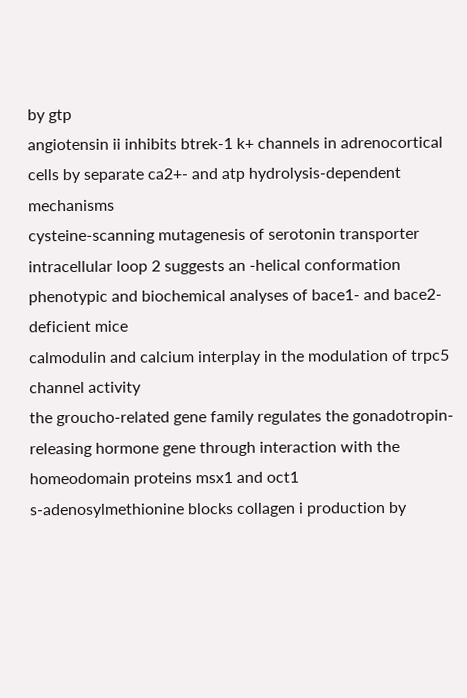by gtp
angiotensin ii inhibits btrek-1 k+ channels in adrenocortical cells by separate ca2+- and atp hydrolysis-dependent mechanisms
cysteine-scanning mutagenesis of serotonin transporter intracellular loop 2 suggests an -helical conformation
phenotypic and biochemical analyses of bace1- and bace2-deficient mice
calmodulin and calcium interplay in the modulation of trpc5 channel activity
the groucho-related gene family regulates the gonadotropin-releasing hormone gene through interaction with the homeodomain proteins msx1 and oct1
s-adenosylmethionine blocks collagen i production by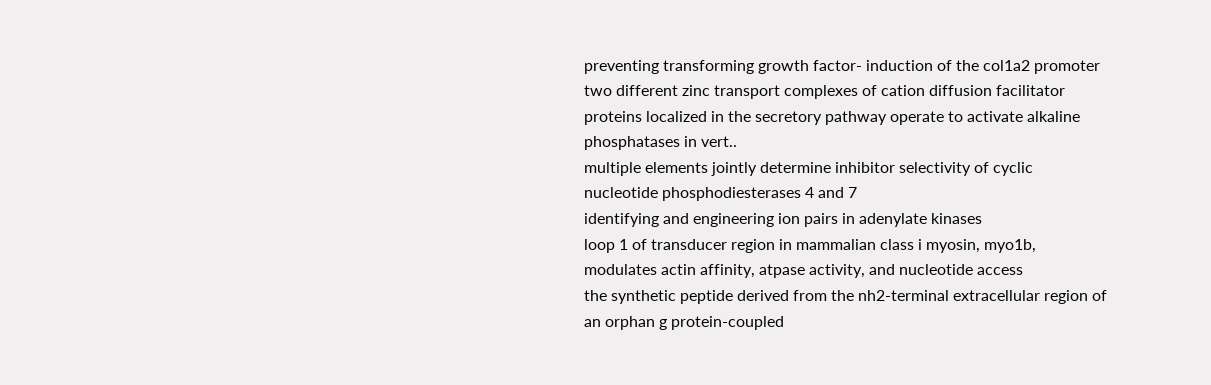preventing transforming growth factor- induction of the col1a2 promoter
two different zinc transport complexes of cation diffusion facilitator proteins localized in the secretory pathway operate to activate alkaline phosphatases in vert..
multiple elements jointly determine inhibitor selectivity of cyclic nucleotide phosphodiesterases 4 and 7
identifying and engineering ion pairs in adenylate kinases
loop 1 of transducer region in mammalian class i myosin, myo1b, modulates actin affinity, atpase activity, and nucleotide access
the synthetic peptide derived from the nh2-terminal extracellular region of an orphan g protein-coupled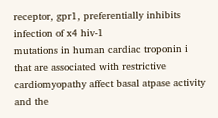receptor, gpr1, preferentially inhibits infection of x4 hiv-1
mutations in human cardiac troponin i that are associated with restrictive cardiomyopathy affect basal atpase activity and the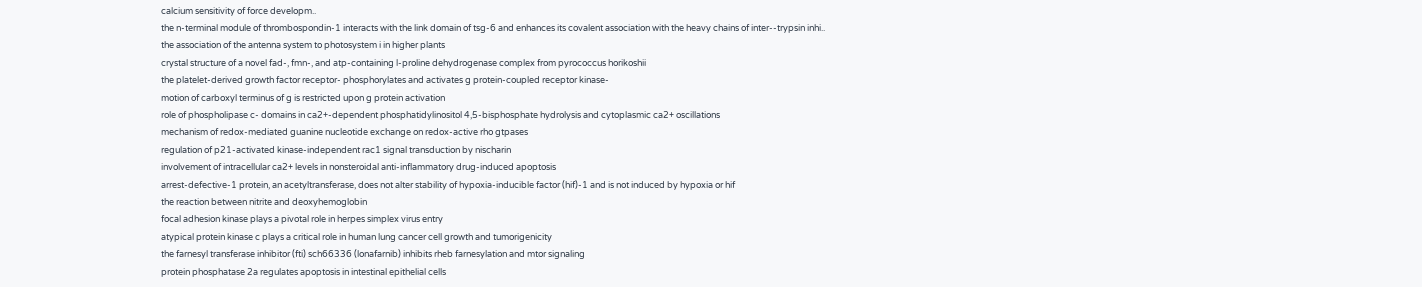calcium sensitivity of force developm..
the n-terminal module of thrombospondin-1 interacts with the link domain of tsg-6 and enhances its covalent association with the heavy chains of inter--trypsin inhi..
the association of the antenna system to photosystem i in higher plants
crystal structure of a novel fad-, fmn-, and atp-containing l-proline dehydrogenase complex from pyrococcus horikoshii
the platelet-derived growth factor receptor- phosphorylates and activates g protein-coupled receptor kinase-
motion of carboxyl terminus of g is restricted upon g protein activation
role of phospholipase c- domains in ca2+-dependent phosphatidylinositol 4,5-bisphosphate hydrolysis and cytoplasmic ca2+ oscillations
mechanism of redox-mediated guanine nucleotide exchange on redox-active rho gtpases
regulation of p21-activated kinase-independent rac1 signal transduction by nischarin
involvement of intracellular ca2+ levels in nonsteroidal anti-inflammatory drug-induced apoptosis
arrest-defective-1 protein, an acetyltransferase, does not alter stability of hypoxia-inducible factor (hif)-1 and is not induced by hypoxia or hif
the reaction between nitrite and deoxyhemoglobin
focal adhesion kinase plays a pivotal role in herpes simplex virus entry
atypical protein kinase c plays a critical role in human lung cancer cell growth and tumorigenicity
the farnesyl transferase inhibitor (fti) sch66336 (lonafarnib) inhibits rheb farnesylation and mtor signaling
protein phosphatase 2a regulates apoptosis in intestinal epithelial cells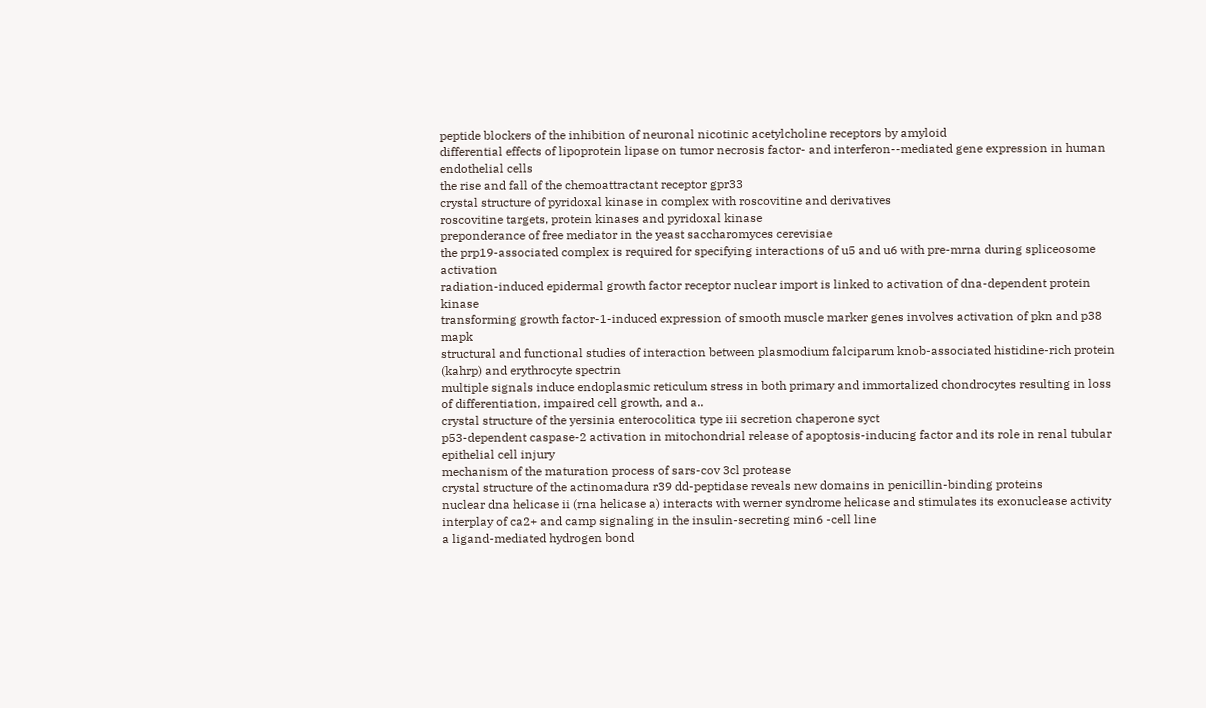peptide blockers of the inhibition of neuronal nicotinic acetylcholine receptors by amyloid
differential effects of lipoprotein lipase on tumor necrosis factor- and interferon--mediated gene expression in human endothelial cells
the rise and fall of the chemoattractant receptor gpr33
crystal structure of pyridoxal kinase in complex with roscovitine and derivatives
roscovitine targets, protein kinases and pyridoxal kinase
preponderance of free mediator in the yeast saccharomyces cerevisiae
the prp19-associated complex is required for specifying interactions of u5 and u6 with pre-mrna during spliceosome activation
radiation-induced epidermal growth factor receptor nuclear import is linked to activation of dna-dependent protein kinase
transforming growth factor-1-induced expression of smooth muscle marker genes involves activation of pkn and p38 mapk
structural and functional studies of interaction between plasmodium falciparum knob-associated histidine-rich protein (kahrp) and erythrocyte spectrin
multiple signals induce endoplasmic reticulum stress in both primary and immortalized chondrocytes resulting in loss of differentiation, impaired cell growth, and a..
crystal structure of the yersinia enterocolitica type iii secretion chaperone syct
p53-dependent caspase-2 activation in mitochondrial release of apoptosis-inducing factor and its role in renal tubular epithelial cell injury
mechanism of the maturation process of sars-cov 3cl protease
crystal structure of the actinomadura r39 dd-peptidase reveals new domains in penicillin-binding proteins
nuclear dna helicase ii (rna helicase a) interacts with werner syndrome helicase and stimulates its exonuclease activity
interplay of ca2+ and camp signaling in the insulin-secreting min6 -cell line
a ligand-mediated hydrogen bond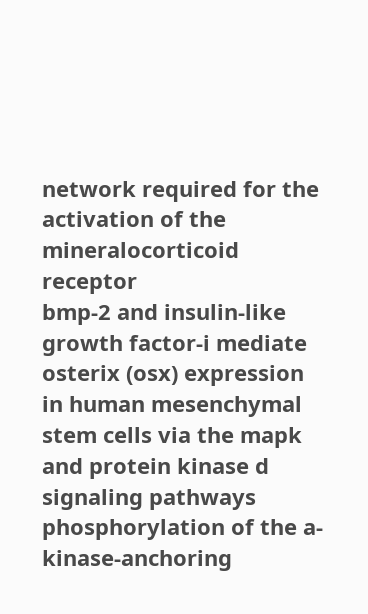network required for the activation of the mineralocorticoid receptor
bmp-2 and insulin-like growth factor-i mediate osterix (osx) expression in human mesenchymal stem cells via the mapk and protein kinase d signaling pathways
phosphorylation of the a-kinase-anchoring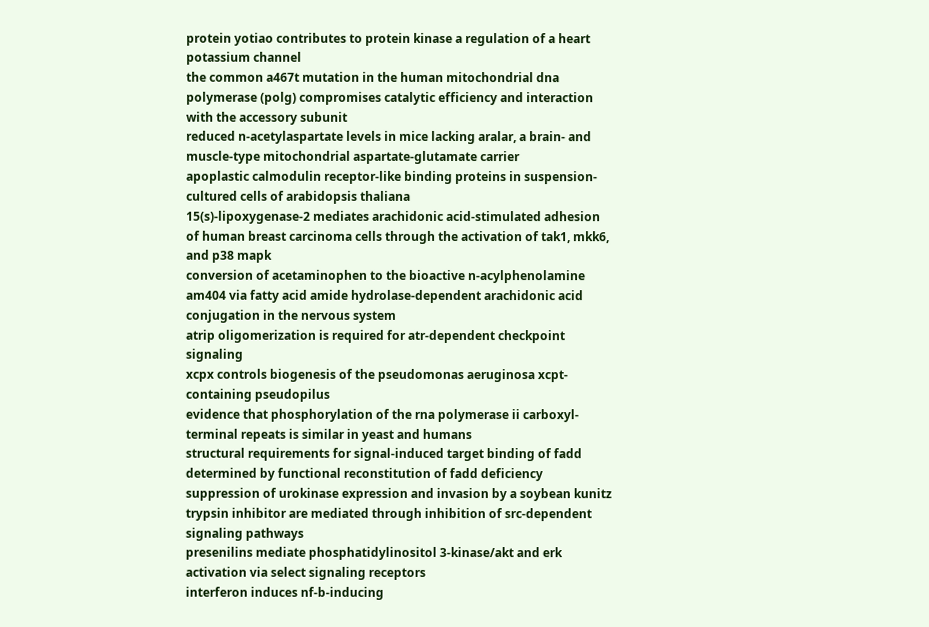protein yotiao contributes to protein kinase a regulation of a heart potassium channel
the common a467t mutation in the human mitochondrial dna polymerase (polg) compromises catalytic efficiency and interaction with the accessory subunit
reduced n-acetylaspartate levels in mice lacking aralar, a brain- and muscle-type mitochondrial aspartate-glutamate carrier
apoplastic calmodulin receptor-like binding proteins in suspension-cultured cells of arabidopsis thaliana
15(s)-lipoxygenase-2 mediates arachidonic acid-stimulated adhesion of human breast carcinoma cells through the activation of tak1, mkk6, and p38 mapk
conversion of acetaminophen to the bioactive n-acylphenolamine am404 via fatty acid amide hydrolase-dependent arachidonic acid conjugation in the nervous system
atrip oligomerization is required for atr-dependent checkpoint signaling
xcpx controls biogenesis of the pseudomonas aeruginosa xcpt-containing pseudopilus
evidence that phosphorylation of the rna polymerase ii carboxyl-terminal repeats is similar in yeast and humans
structural requirements for signal-induced target binding of fadd determined by functional reconstitution of fadd deficiency
suppression of urokinase expression and invasion by a soybean kunitz trypsin inhibitor are mediated through inhibition of src-dependent signaling pathways
presenilins mediate phosphatidylinositol 3-kinase/akt and erk activation via select signaling receptors
interferon induces nf-b-inducing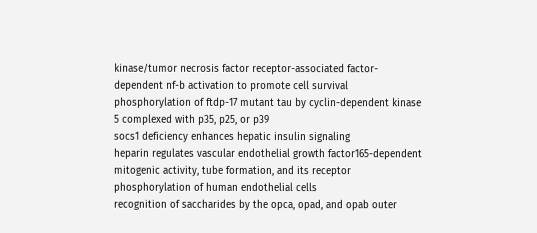kinase/tumor necrosis factor receptor-associated factor-dependent nf-b activation to promote cell survival
phosphorylation of ftdp-17 mutant tau by cyclin-dependent kinase 5 complexed with p35, p25, or p39
socs1 deficiency enhances hepatic insulin signaling
heparin regulates vascular endothelial growth factor165-dependent mitogenic activity, tube formation, and its receptor phosphorylation of human endothelial cells
recognition of saccharides by the opca, opad, and opab outer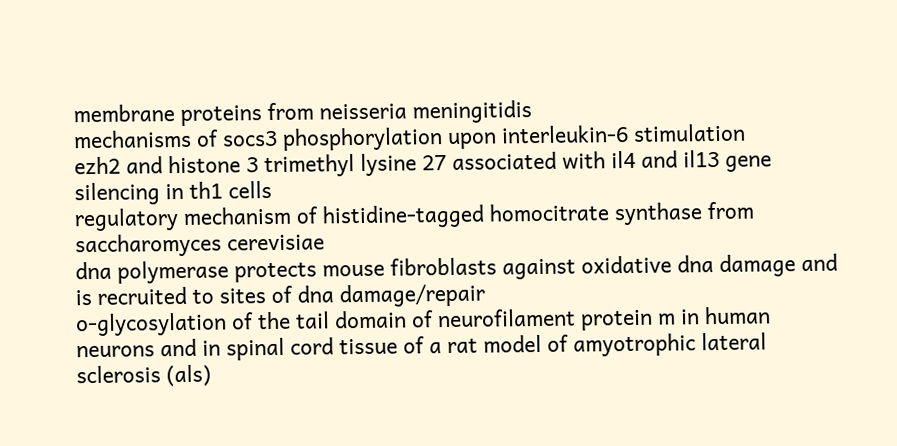membrane proteins from neisseria meningitidis
mechanisms of socs3 phosphorylation upon interleukin-6 stimulation
ezh2 and histone 3 trimethyl lysine 27 associated with il4 and il13 gene silencing in th1 cells
regulatory mechanism of histidine-tagged homocitrate synthase from saccharomyces cerevisiae
dna polymerase protects mouse fibroblasts against oxidative dna damage and is recruited to sites of dna damage/repair
o-glycosylation of the tail domain of neurofilament protein m in human neurons and in spinal cord tissue of a rat model of amyotrophic lateral sclerosis (als)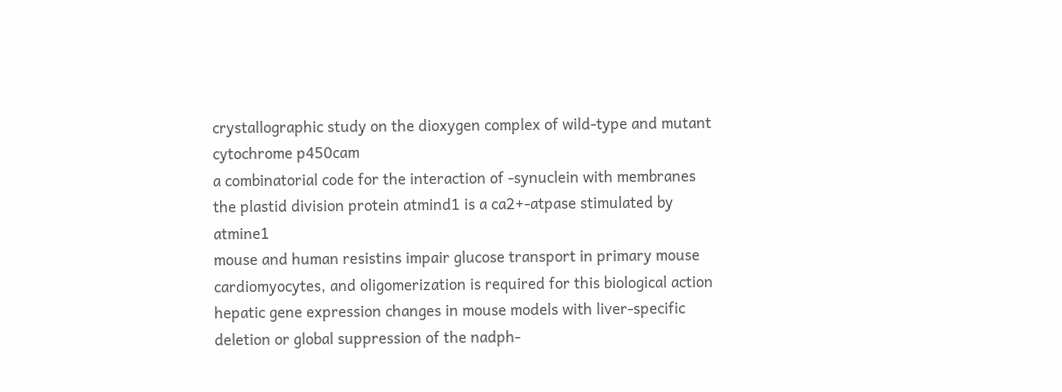crystallographic study on the dioxygen complex of wild-type and mutant cytochrome p450cam
a combinatorial code for the interaction of -synuclein with membranes
the plastid division protein atmind1 is a ca2+-atpase stimulated by atmine1
mouse and human resistins impair glucose transport in primary mouse cardiomyocytes, and oligomerization is required for this biological action
hepatic gene expression changes in mouse models with liver-specific deletion or global suppression of the nadph-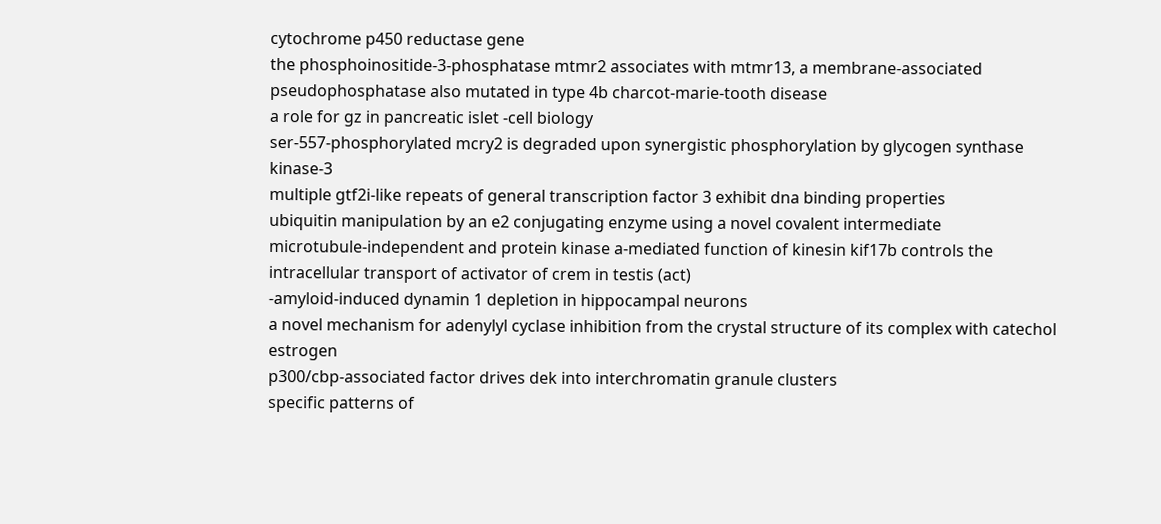cytochrome p450 reductase gene
the phosphoinositide-3-phosphatase mtmr2 associates with mtmr13, a membrane-associated pseudophosphatase also mutated in type 4b charcot-marie-tooth disease
a role for gz in pancreatic islet -cell biology
ser-557-phosphorylated mcry2 is degraded upon synergistic phosphorylation by glycogen synthase kinase-3
multiple gtf2i-like repeats of general transcription factor 3 exhibit dna binding properties
ubiquitin manipulation by an e2 conjugating enzyme using a novel covalent intermediate
microtubule-independent and protein kinase a-mediated function of kinesin kif17b controls the intracellular transport of activator of crem in testis (act)
-amyloid-induced dynamin 1 depletion in hippocampal neurons
a novel mechanism for adenylyl cyclase inhibition from the crystal structure of its complex with catechol estrogen
p300/cbp-associated factor drives dek into interchromatin granule clusters
specific patterns of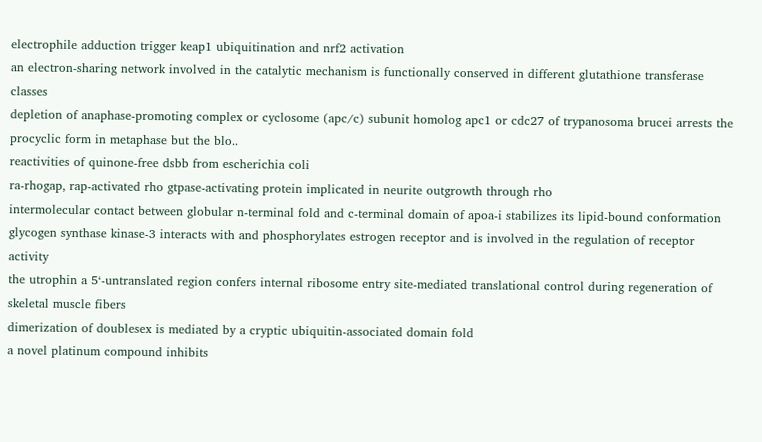electrophile adduction trigger keap1 ubiquitination and nrf2 activation
an electron-sharing network involved in the catalytic mechanism is functionally conserved in different glutathione transferase classes
depletion of anaphase-promoting complex or cyclosome (apc/c) subunit homolog apc1 or cdc27 of trypanosoma brucei arrests the procyclic form in metaphase but the blo..
reactivities of quinone-free dsbb from escherichia coli
ra-rhogap, rap-activated rho gtpase-activating protein implicated in neurite outgrowth through rho
intermolecular contact between globular n-terminal fold and c-terminal domain of apoa-i stabilizes its lipid-bound conformation
glycogen synthase kinase-3 interacts with and phosphorylates estrogen receptor and is involved in the regulation of receptor activity
the utrophin a 5‘-untranslated region confers internal ribosome entry site-mediated translational control during regeneration of skeletal muscle fibers
dimerization of doublesex is mediated by a cryptic ubiquitin-associated domain fold
a novel platinum compound inhibits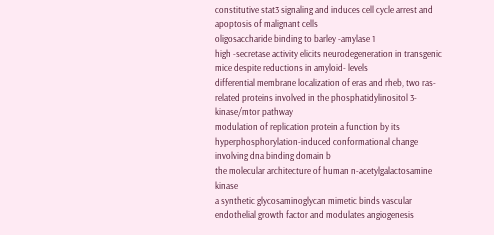constitutive stat3 signaling and induces cell cycle arrest and apoptosis of malignant cells
oligosaccharide binding to barley -amylase 1
high -secretase activity elicits neurodegeneration in transgenic mice despite reductions in amyloid- levels
differential membrane localization of eras and rheb, two ras-related proteins involved in the phosphatidylinositol 3-kinase/mtor pathway
modulation of replication protein a function by its hyperphosphorylation-induced conformational change involving dna binding domain b
the molecular architecture of human n-acetylgalactosamine kinase
a synthetic glycosaminoglycan mimetic binds vascular endothelial growth factor and modulates angiogenesis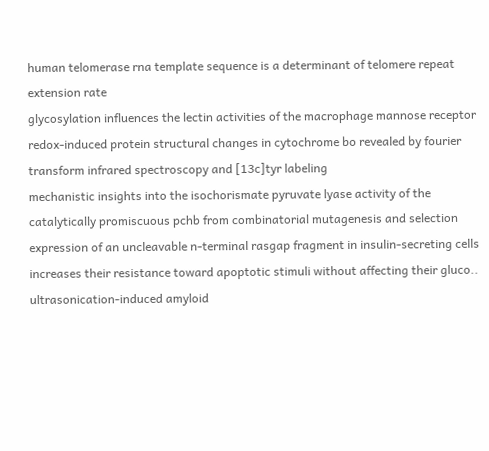human telomerase rna template sequence is a determinant of telomere repeat extension rate
glycosylation influences the lectin activities of the macrophage mannose receptor
redox-induced protein structural changes in cytochrome bo revealed by fourier transform infrared spectroscopy and [13c]tyr labeling
mechanistic insights into the isochorismate pyruvate lyase activity of the catalytically promiscuous pchb from combinatorial mutagenesis and selection
expression of an uncleavable n-terminal rasgap fragment in insulin-secreting cells increases their resistance toward apoptotic stimuli without affecting their gluco..
ultrasonication-induced amyloid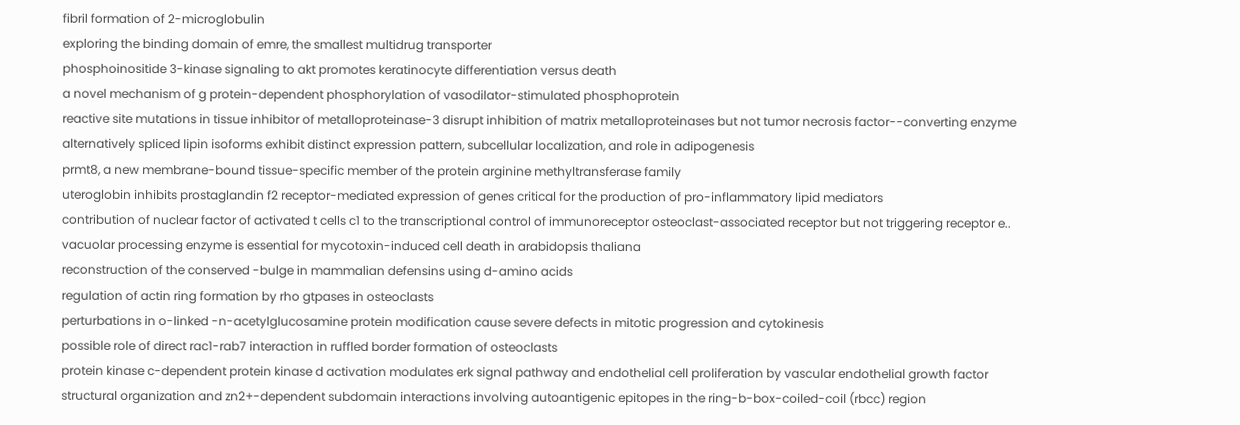fibril formation of 2-microglobulin
exploring the binding domain of emre, the smallest multidrug transporter
phosphoinositide 3-kinase signaling to akt promotes keratinocyte differentiation versus death
a novel mechanism of g protein-dependent phosphorylation of vasodilator-stimulated phosphoprotein
reactive site mutations in tissue inhibitor of metalloproteinase-3 disrupt inhibition of matrix metalloproteinases but not tumor necrosis factor--converting enzyme
alternatively spliced lipin isoforms exhibit distinct expression pattern, subcellular localization, and role in adipogenesis
prmt8, a new membrane-bound tissue-specific member of the protein arginine methyltransferase family
uteroglobin inhibits prostaglandin f2 receptor-mediated expression of genes critical for the production of pro-inflammatory lipid mediators
contribution of nuclear factor of activated t cells c1 to the transcriptional control of immunoreceptor osteoclast-associated receptor but not triggering receptor e..
vacuolar processing enzyme is essential for mycotoxin-induced cell death in arabidopsis thaliana
reconstruction of the conserved -bulge in mammalian defensins using d-amino acids
regulation of actin ring formation by rho gtpases in osteoclasts
perturbations in o-linked -n-acetylglucosamine protein modification cause severe defects in mitotic progression and cytokinesis
possible role of direct rac1-rab7 interaction in ruffled border formation of osteoclasts
protein kinase c-dependent protein kinase d activation modulates erk signal pathway and endothelial cell proliferation by vascular endothelial growth factor
structural organization and zn2+-dependent subdomain interactions involving autoantigenic epitopes in the ring-b-box-coiled-coil (rbcc) region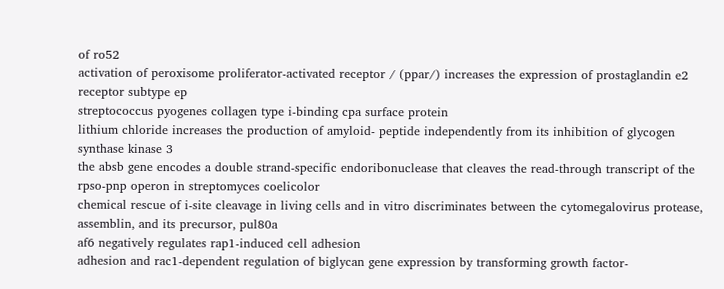of ro52
activation of peroxisome proliferator-activated receptor / (ppar/) increases the expression of prostaglandin e2 receptor subtype ep
streptococcus pyogenes collagen type i-binding cpa surface protein
lithium chloride increases the production of amyloid- peptide independently from its inhibition of glycogen synthase kinase 3
the absb gene encodes a double strand-specific endoribonuclease that cleaves the read-through transcript of the rpso-pnp operon in streptomyces coelicolor
chemical rescue of i-site cleavage in living cells and in vitro discriminates between the cytomegalovirus protease, assemblin, and its precursor, pul80a
af6 negatively regulates rap1-induced cell adhesion
adhesion and rac1-dependent regulation of biglycan gene expression by transforming growth factor-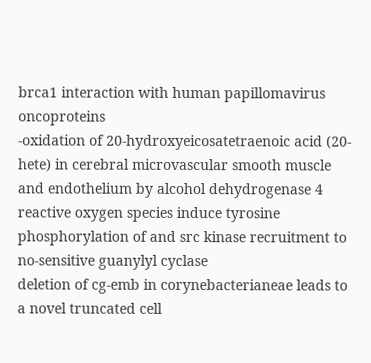brca1 interaction with human papillomavirus oncoproteins
-oxidation of 20-hydroxyeicosatetraenoic acid (20-hete) in cerebral microvascular smooth muscle and endothelium by alcohol dehydrogenase 4
reactive oxygen species induce tyrosine phosphorylation of and src kinase recruitment to no-sensitive guanylyl cyclase
deletion of cg-emb in corynebacterianeae leads to a novel truncated cell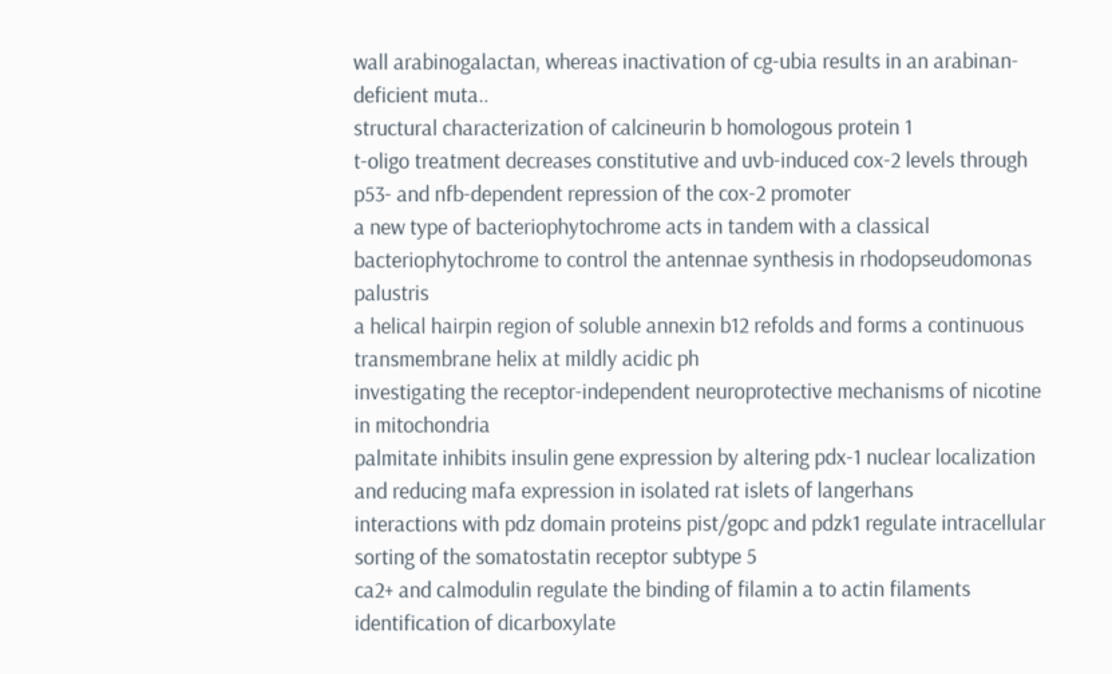wall arabinogalactan, whereas inactivation of cg-ubia results in an arabinan-deficient muta..
structural characterization of calcineurin b homologous protein 1
t-oligo treatment decreases constitutive and uvb-induced cox-2 levels through p53- and nfb-dependent repression of the cox-2 promoter
a new type of bacteriophytochrome acts in tandem with a classical bacteriophytochrome to control the antennae synthesis in rhodopseudomonas palustris
a helical hairpin region of soluble annexin b12 refolds and forms a continuous transmembrane helix at mildly acidic ph
investigating the receptor-independent neuroprotective mechanisms of nicotine in mitochondria
palmitate inhibits insulin gene expression by altering pdx-1 nuclear localization and reducing mafa expression in isolated rat islets of langerhans
interactions with pdz domain proteins pist/gopc and pdzk1 regulate intracellular sorting of the somatostatin receptor subtype 5
ca2+ and calmodulin regulate the binding of filamin a to actin filaments
identification of dicarboxylate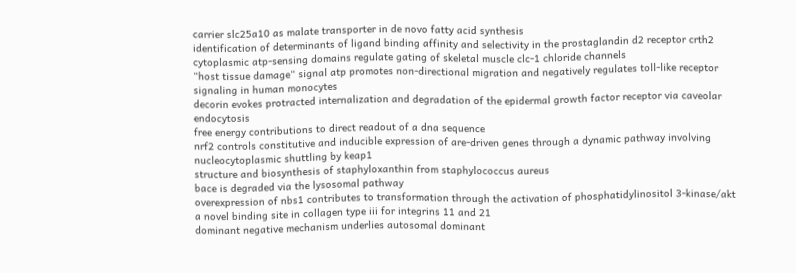carrier slc25a10 as malate transporter in de novo fatty acid synthesis
identification of determinants of ligand binding affinity and selectivity in the prostaglandin d2 receptor crth2
cytoplasmic atp-sensing domains regulate gating of skeletal muscle clc-1 chloride channels
“host tissue damage“ signal atp promotes non-directional migration and negatively regulates toll-like receptor signaling in human monocytes
decorin evokes protracted internalization and degradation of the epidermal growth factor receptor via caveolar endocytosis
free energy contributions to direct readout of a dna sequence
nrf2 controls constitutive and inducible expression of are-driven genes through a dynamic pathway involving nucleocytoplasmic shuttling by keap1
structure and biosynthesis of staphyloxanthin from staphylococcus aureus
bace is degraded via the lysosomal pathway
overexpression of nbs1 contributes to transformation through the activation of phosphatidylinositol 3-kinase/akt
a novel binding site in collagen type iii for integrins 11 and 21
dominant negative mechanism underlies autosomal dominant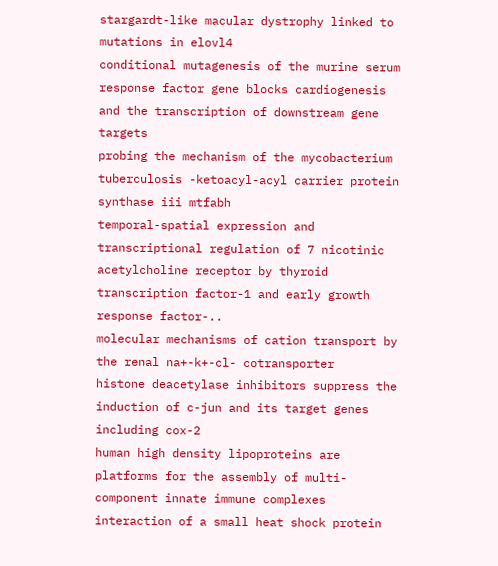stargardt-like macular dystrophy linked to mutations in elovl4
conditional mutagenesis of the murine serum response factor gene blocks cardiogenesis and the transcription of downstream gene targets
probing the mechanism of the mycobacterium tuberculosis -ketoacyl-acyl carrier protein synthase iii mtfabh
temporal-spatial expression and transcriptional regulation of 7 nicotinic acetylcholine receptor by thyroid transcription factor-1 and early growth response factor-..
molecular mechanisms of cation transport by the renal na+-k+-cl- cotransporter
histone deacetylase inhibitors suppress the induction of c-jun and its target genes including cox-2
human high density lipoproteins are platforms for the assembly of multi-component innate immune complexes
interaction of a small heat shock protein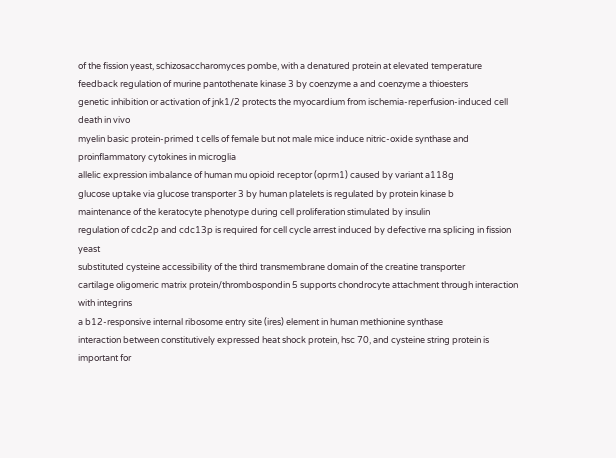of the fission yeast, schizosaccharomyces pombe, with a denatured protein at elevated temperature
feedback regulation of murine pantothenate kinase 3 by coenzyme a and coenzyme a thioesters
genetic inhibition or activation of jnk1/2 protects the myocardium from ischemia-reperfusion-induced cell death in vivo
myelin basic protein-primed t cells of female but not male mice induce nitric-oxide synthase and proinflammatory cytokines in microglia
allelic expression imbalance of human mu opioid receptor (oprm1) caused by variant a118g
glucose uptake via glucose transporter 3 by human platelets is regulated by protein kinase b
maintenance of the keratocyte phenotype during cell proliferation stimulated by insulin
regulation of cdc2p and cdc13p is required for cell cycle arrest induced by defective rna splicing in fission yeast
substituted cysteine accessibility of the third transmembrane domain of the creatine transporter
cartilage oligomeric matrix protein/thrombospondin 5 supports chondrocyte attachment through interaction with integrins
a b12-responsive internal ribosome entry site (ires) element in human methionine synthase
interaction between constitutively expressed heat shock protein, hsc 70, and cysteine string protein is important for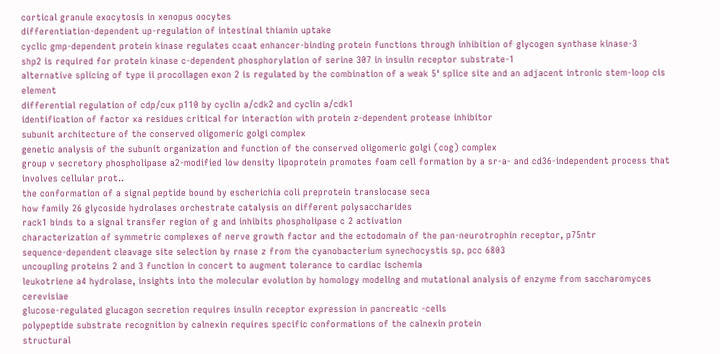cortical granule exocytosis in xenopus oocytes
differentiation-dependent up-regulation of intestinal thiamin uptake
cyclic gmp-dependent protein kinase regulates ccaat enhancer-binding protein functions through inhibition of glycogen synthase kinase-3
shp2 is required for protein kinase c-dependent phosphorylation of serine 307 in insulin receptor substrate-1
alternative splicing of type ii procollagen exon 2 is regulated by the combination of a weak 5‘ splice site and an adjacent intronic stem-loop cis element
differential regulation of cdp/cux p110 by cyclin a/cdk2 and cyclin a/cdk1
identification of factor xa residues critical for interaction with protein z-dependent protease inhibitor
subunit architecture of the conserved oligomeric golgi complex
genetic analysis of the subunit organization and function of the conserved oligomeric golgi (cog) complex
group v secretory phospholipase a2-modified low density lipoprotein promotes foam cell formation by a sr-a- and cd36-independent process that involves cellular prot..
the conformation of a signal peptide bound by escherichia coli preprotein translocase seca
how family 26 glycoside hydrolases orchestrate catalysis on different polysaccharides
rack1 binds to a signal transfer region of g and inhibits phospholipase c 2 activation
characterization of symmetric complexes of nerve growth factor and the ectodomain of the pan-neurotrophin receptor, p75ntr
sequence-dependent cleavage site selection by rnase z from the cyanobacterium synechocystis sp. pcc 6803
uncoupling proteins 2 and 3 function in concert to augment tolerance to cardiac ischemia
leukotriene a4 hydrolase, insights into the molecular evolution by homology modeling and mutational analysis of enzyme from saccharomyces cerevisiae
glucose-regulated glucagon secretion requires insulin receptor expression in pancreatic -cells
polypeptide substrate recognition by calnexin requires specific conformations of the calnexin protein
structural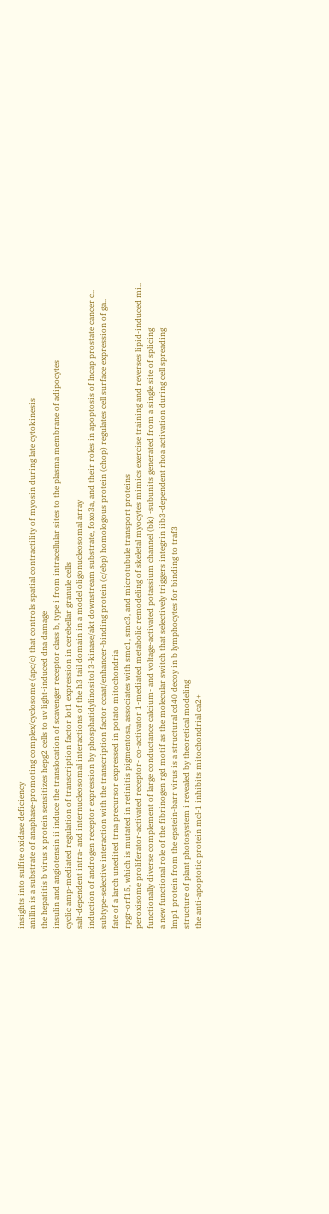insights into sulfite oxidase deficiency
anillin is a substrate of anaphase-promoting complex/cyclosome (apc/c) that controls spatial contractility of myosin during late cytokinesis
the hepatitis b virus x protein sensitizes hepg2 cells to uv light-induced dna damage
insulin and angiotensin ii induce the translocation of scavenger receptor class b, type i from intracellular sites to the plasma membrane of adipocytes
cyclic amp-mediated regulation of transcription factor lot1 expression in cerebellar granule cells
salt-dependent intra- and internucleosomal interactions of the h3 tail domain in a model oligonucleosomal array
induction of androgen receptor expression by phosphatidylinositol 3-kinase/akt downstream substrate, foxo3a, and their roles in apoptosis of lncap prostate cancer c..
subtype-selective interaction with the transcription factor ccaat/enhancer-binding protein (c/ebp) homologous protein (chop) regulates cell surface expression of ga..
fate of a larch unedited trna precursor expressed in potato mitochondria
rpgr-orf15, which is mutated in retinitis pigmentosa, associates with smc1, smc3, and microtubule transport proteins
peroxisome proliferator-activated receptor- co-activator 1-mediated metabolic remodeling of skeletal myocytes mimics exercise training and reverses lipid-induced mi..
functionally diverse complement of large conductance calcium- and voltage-activated potassium channel (bk) -subunits generated from a single site of splicing
a new functional role of the fibrinogen rgd motif as the molecular switch that selectively triggers integrin iib3-dependent rhoa activation during cell spreading
lmp1 protein from the epstein-barr virus is a structural cd40 decoy in b lymphocytes for binding to traf3
structure of plant photosystem i revealed by theoretical modeling
the anti-apoptotic protein mcl-1 inhibits mitochondrial ca2+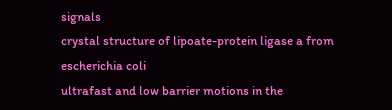signals
crystal structure of lipoate-protein ligase a from escherichia coli
ultrafast and low barrier motions in the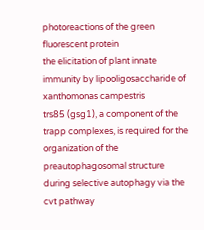photoreactions of the green fluorescent protein
the elicitation of plant innate immunity by lipooligosaccharide of xanthomonas campestris
trs85 (gsg1), a component of the trapp complexes, is required for the organization of the preautophagosomal structure during selective autophagy via the cvt pathway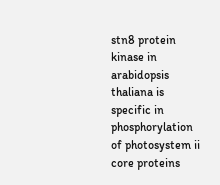stn8 protein kinase in arabidopsis thaliana is specific in phosphorylation of photosystem ii core proteins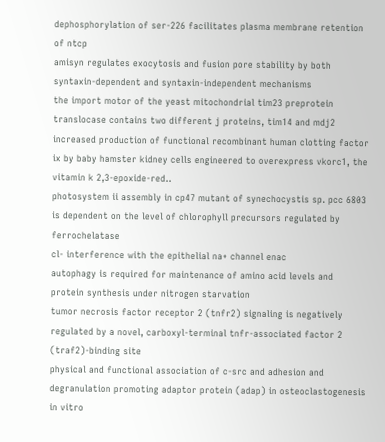dephosphorylation of ser-226 facilitates plasma membrane retention of ntcp
amisyn regulates exocytosis and fusion pore stability by both syntaxin-dependent and syntaxin-independent mechanisms
the import motor of the yeast mitochondrial tim23 preprotein translocase contains two different j proteins, tim14 and mdj2
increased production of functional recombinant human clotting factor ix by baby hamster kidney cells engineered to overexpress vkorc1, the vitamin k 2,3-epoxide-red..
photosystem ii assembly in cp47 mutant of synechocystis sp. pcc 6803 is dependent on the level of chlorophyll precursors regulated by ferrochelatase
cl- interference with the epithelial na+ channel enac
autophagy is required for maintenance of amino acid levels and protein synthesis under nitrogen starvation
tumor necrosis factor receptor 2 (tnfr2) signaling is negatively regulated by a novel, carboxyl-terminal tnfr-associated factor 2 (traf2)-binding site
physical and functional association of c-src and adhesion and degranulation promoting adaptor protein (adap) in osteoclastogenesis in vitro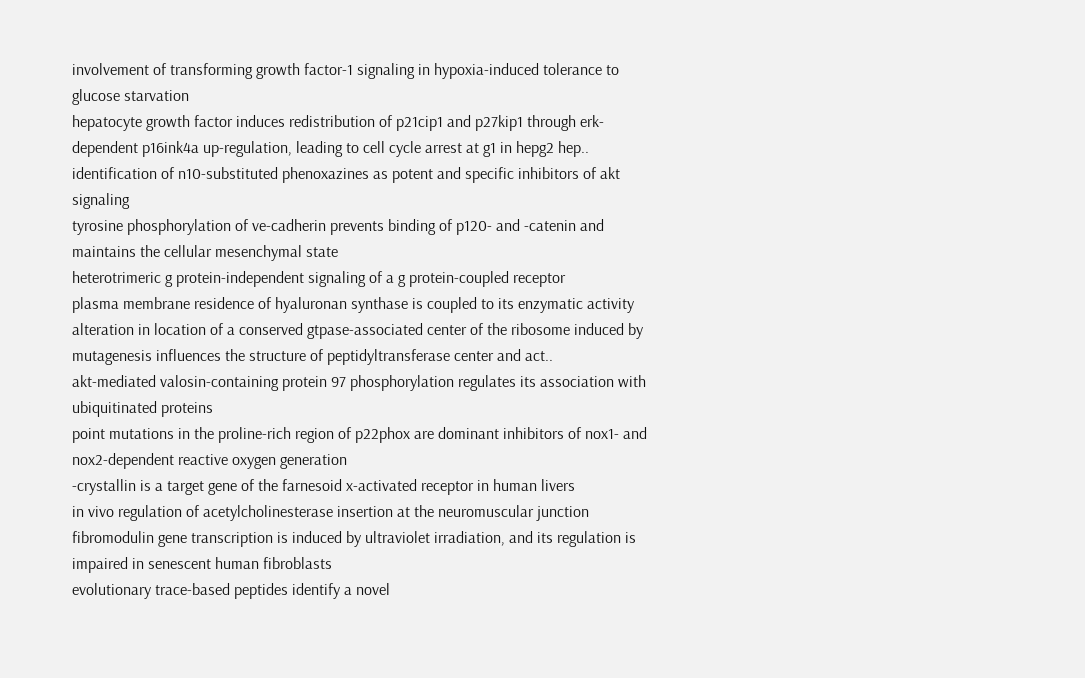involvement of transforming growth factor-1 signaling in hypoxia-induced tolerance to glucose starvation
hepatocyte growth factor induces redistribution of p21cip1 and p27kip1 through erk-dependent p16ink4a up-regulation, leading to cell cycle arrest at g1 in hepg2 hep..
identification of n10-substituted phenoxazines as potent and specific inhibitors of akt signaling
tyrosine phosphorylation of ve-cadherin prevents binding of p120- and -catenin and maintains the cellular mesenchymal state
heterotrimeric g protein-independent signaling of a g protein-coupled receptor
plasma membrane residence of hyaluronan synthase is coupled to its enzymatic activity
alteration in location of a conserved gtpase-associated center of the ribosome induced by mutagenesis influences the structure of peptidyltransferase center and act..
akt-mediated valosin-containing protein 97 phosphorylation regulates its association with ubiquitinated proteins
point mutations in the proline-rich region of p22phox are dominant inhibitors of nox1- and nox2-dependent reactive oxygen generation
-crystallin is a target gene of the farnesoid x-activated receptor in human livers
in vivo regulation of acetylcholinesterase insertion at the neuromuscular junction
fibromodulin gene transcription is induced by ultraviolet irradiation, and its regulation is impaired in senescent human fibroblasts
evolutionary trace-based peptides identify a novel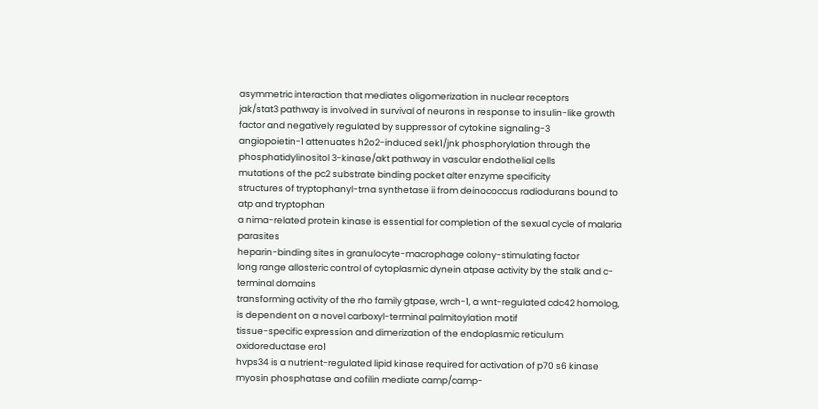asymmetric interaction that mediates oligomerization in nuclear receptors
jak/stat3 pathway is involved in survival of neurons in response to insulin-like growth factor and negatively regulated by suppressor of cytokine signaling-3
angiopoietin-1 attenuates h2o2-induced sek1/jnk phosphorylation through the phosphatidylinositol 3-kinase/akt pathway in vascular endothelial cells
mutations of the pc2 substrate binding pocket alter enzyme specificity
structures of tryptophanyl-trna synthetase ii from deinococcus radiodurans bound to atp and tryptophan
a nima-related protein kinase is essential for completion of the sexual cycle of malaria parasites
heparin-binding sites in granulocyte-macrophage colony-stimulating factor
long range allosteric control of cytoplasmic dynein atpase activity by the stalk and c-terminal domains
transforming activity of the rho family gtpase, wrch-1, a wnt-regulated cdc42 homolog, is dependent on a novel carboxyl-terminal palmitoylation motif
tissue-specific expression and dimerization of the endoplasmic reticulum oxidoreductase ero1
hvps34 is a nutrient-regulated lipid kinase required for activation of p70 s6 kinase
myosin phosphatase and cofilin mediate camp/camp-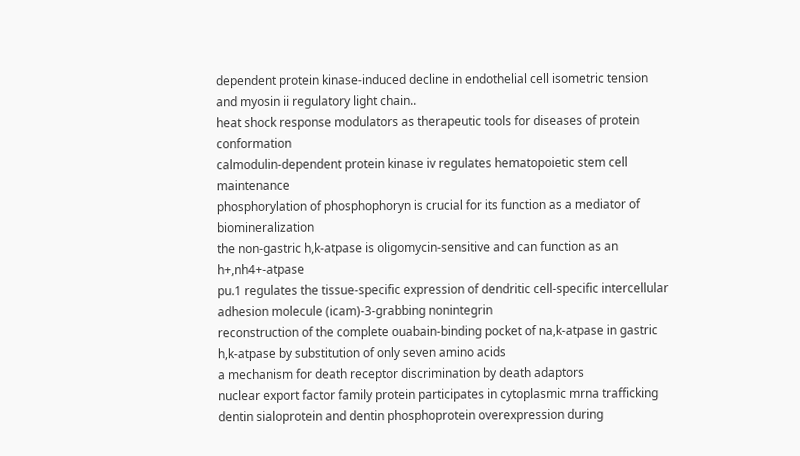dependent protein kinase-induced decline in endothelial cell isometric tension and myosin ii regulatory light chain..
heat shock response modulators as therapeutic tools for diseases of protein conformation
calmodulin-dependent protein kinase iv regulates hematopoietic stem cell maintenance
phosphorylation of phosphophoryn is crucial for its function as a mediator of biomineralization
the non-gastric h,k-atpase is oligomycin-sensitive and can function as an h+,nh4+-atpase
pu.1 regulates the tissue-specific expression of dendritic cell-specific intercellular adhesion molecule (icam)-3-grabbing nonintegrin
reconstruction of the complete ouabain-binding pocket of na,k-atpase in gastric h,k-atpase by substitution of only seven amino acids
a mechanism for death receptor discrimination by death adaptors
nuclear export factor family protein participates in cytoplasmic mrna trafficking
dentin sialoprotein and dentin phosphoprotein overexpression during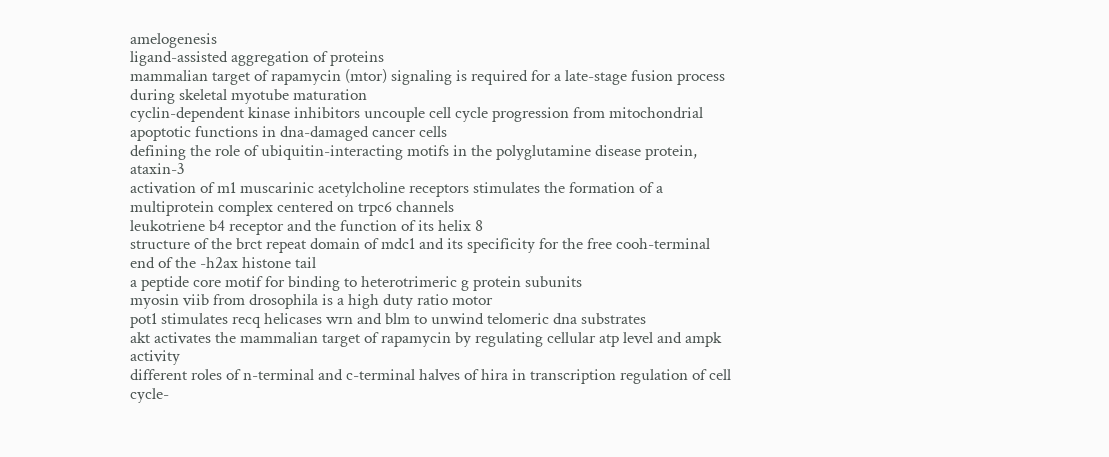amelogenesis
ligand-assisted aggregation of proteins
mammalian target of rapamycin (mtor) signaling is required for a late-stage fusion process during skeletal myotube maturation
cyclin-dependent kinase inhibitors uncouple cell cycle progression from mitochondrial apoptotic functions in dna-damaged cancer cells
defining the role of ubiquitin-interacting motifs in the polyglutamine disease protein, ataxin-3
activation of m1 muscarinic acetylcholine receptors stimulates the formation of a multiprotein complex centered on trpc6 channels
leukotriene b4 receptor and the function of its helix 8
structure of the brct repeat domain of mdc1 and its specificity for the free cooh-terminal end of the -h2ax histone tail
a peptide core motif for binding to heterotrimeric g protein subunits
myosin viib from drosophila is a high duty ratio motor
pot1 stimulates recq helicases wrn and blm to unwind telomeric dna substrates
akt activates the mammalian target of rapamycin by regulating cellular atp level and ampk activity
different roles of n-terminal and c-terminal halves of hira in transcription regulation of cell cycle-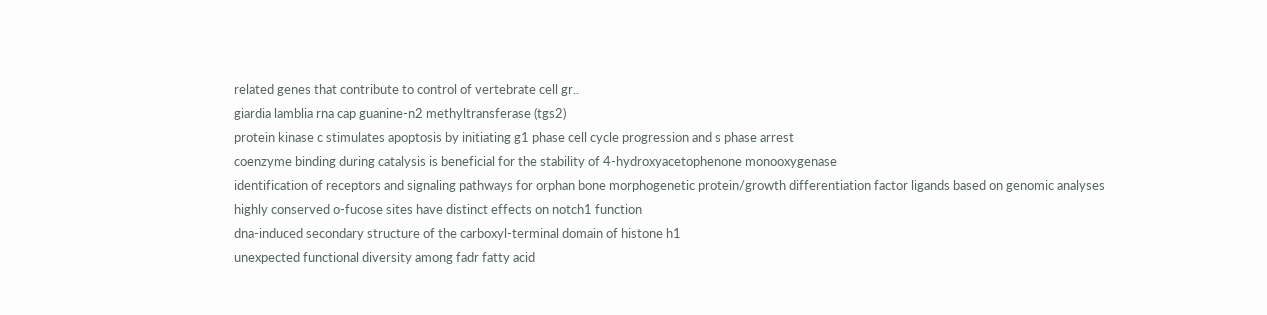related genes that contribute to control of vertebrate cell gr..
giardia lamblia rna cap guanine-n2 methyltransferase (tgs2)
protein kinase c stimulates apoptosis by initiating g1 phase cell cycle progression and s phase arrest
coenzyme binding during catalysis is beneficial for the stability of 4-hydroxyacetophenone monooxygenase
identification of receptors and signaling pathways for orphan bone morphogenetic protein/growth differentiation factor ligands based on genomic analyses
highly conserved o-fucose sites have distinct effects on notch1 function
dna-induced secondary structure of the carboxyl-terminal domain of histone h1
unexpected functional diversity among fadr fatty acid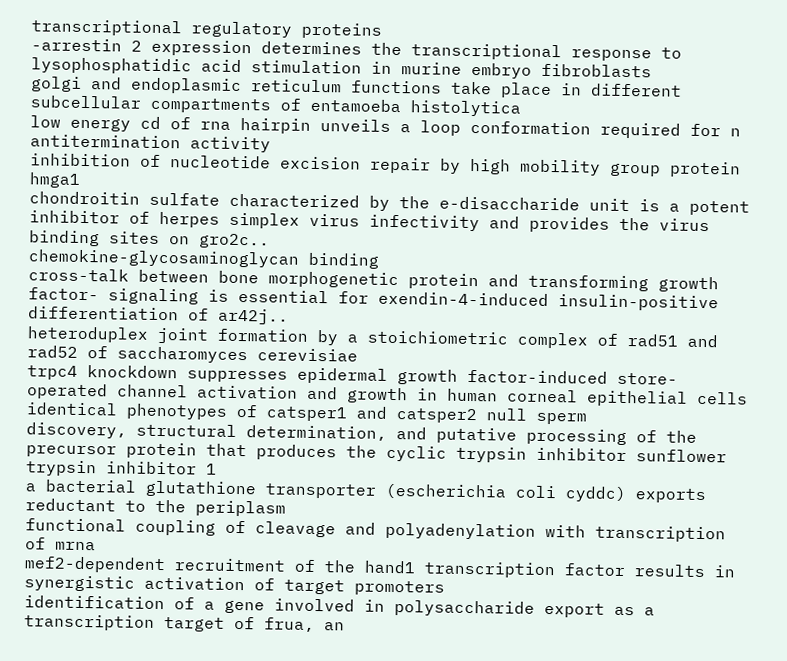transcriptional regulatory proteins
-arrestin 2 expression determines the transcriptional response to lysophosphatidic acid stimulation in murine embryo fibroblasts
golgi and endoplasmic reticulum functions take place in different subcellular compartments of entamoeba histolytica
low energy cd of rna hairpin unveils a loop conformation required for n antitermination activity
inhibition of nucleotide excision repair by high mobility group protein hmga1
chondroitin sulfate characterized by the e-disaccharide unit is a potent inhibitor of herpes simplex virus infectivity and provides the virus binding sites on gro2c..
chemokine-glycosaminoglycan binding
cross-talk between bone morphogenetic protein and transforming growth factor- signaling is essential for exendin-4-induced insulin-positive differentiation of ar42j..
heteroduplex joint formation by a stoichiometric complex of rad51 and rad52 of saccharomyces cerevisiae
trpc4 knockdown suppresses epidermal growth factor-induced store-operated channel activation and growth in human corneal epithelial cells
identical phenotypes of catsper1 and catsper2 null sperm
discovery, structural determination, and putative processing of the precursor protein that produces the cyclic trypsin inhibitor sunflower trypsin inhibitor 1
a bacterial glutathione transporter (escherichia coli cyddc) exports reductant to the periplasm
functional coupling of cleavage and polyadenylation with transcription of mrna
mef2-dependent recruitment of the hand1 transcription factor results in synergistic activation of target promoters
identification of a gene involved in polysaccharide export as a transcription target of frua, an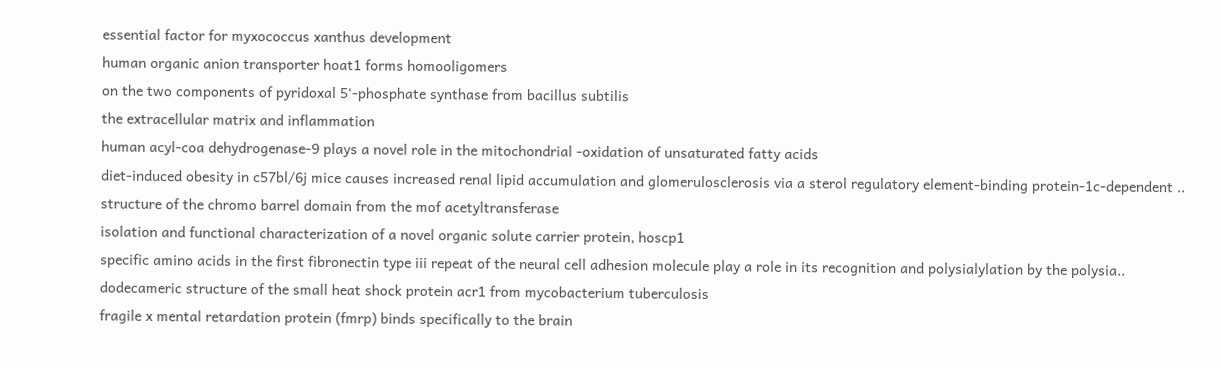essential factor for myxococcus xanthus development
human organic anion transporter hoat1 forms homooligomers
on the two components of pyridoxal 5‘-phosphate synthase from bacillus subtilis
the extracellular matrix and inflammation
human acyl-coa dehydrogenase-9 plays a novel role in the mitochondrial -oxidation of unsaturated fatty acids
diet-induced obesity in c57bl/6j mice causes increased renal lipid accumulation and glomerulosclerosis via a sterol regulatory element-binding protein-1c-dependent ..
structure of the chromo barrel domain from the mof acetyltransferase
isolation and functional characterization of a novel organic solute carrier protein, hoscp1
specific amino acids in the first fibronectin type iii repeat of the neural cell adhesion molecule play a role in its recognition and polysialylation by the polysia..
dodecameric structure of the small heat shock protein acr1 from mycobacterium tuberculosis
fragile x mental retardation protein (fmrp) binds specifically to the brain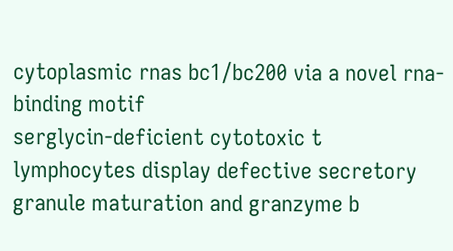cytoplasmic rnas bc1/bc200 via a novel rna-binding motif
serglycin-deficient cytotoxic t lymphocytes display defective secretory granule maturation and granzyme b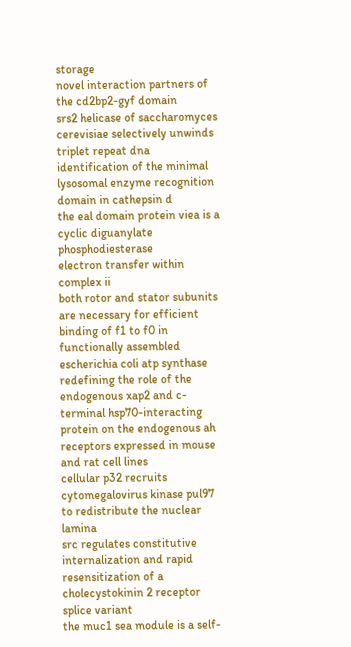storage
novel interaction partners of the cd2bp2-gyf domain
srs2 helicase of saccharomyces cerevisiae selectively unwinds triplet repeat dna
identification of the minimal lysosomal enzyme recognition domain in cathepsin d
the eal domain protein viea is a cyclic diguanylate phosphodiesterase
electron transfer within complex ii
both rotor and stator subunits are necessary for efficient binding of f1 to f0 in functionally assembled escherichia coli atp synthase
redefining the role of the endogenous xap2 and c-terminal hsp70-interacting protein on the endogenous ah receptors expressed in mouse and rat cell lines
cellular p32 recruits cytomegalovirus kinase pul97 to redistribute the nuclear lamina
src regulates constitutive internalization and rapid resensitization of a cholecystokinin 2 receptor splice variant
the muc1 sea module is a self-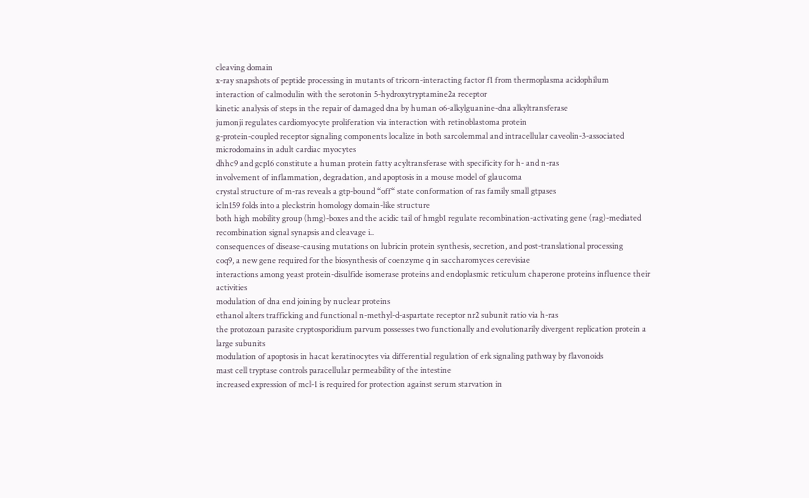cleaving domain
x-ray snapshots of peptide processing in mutants of tricorn-interacting factor f1 from thermoplasma acidophilum
interaction of calmodulin with the serotonin 5-hydroxytryptamine2a receptor
kinetic analysis of steps in the repair of damaged dna by human o6-alkylguanine-dna alkyltransferase
jumonji regulates cardiomyocyte proliferation via interaction with retinoblastoma protein
g-protein-coupled receptor signaling components localize in both sarcolemmal and intracellular caveolin-3-associated microdomains in adult cardiac myocytes
dhhc9 and gcp16 constitute a human protein fatty acyltransferase with specificity for h- and n-ras
involvement of inflammation, degradation, and apoptosis in a mouse model of glaucoma
crystal structure of m-ras reveals a gtp-bound “off“ state conformation of ras family small gtpases
icln159 folds into a pleckstrin homology domain-like structure
both high mobility group (hmg)-boxes and the acidic tail of hmgb1 regulate recombination-activating gene (rag)-mediated recombination signal synapsis and cleavage i..
consequences of disease-causing mutations on lubricin protein synthesis, secretion, and post-translational processing
coq9, a new gene required for the biosynthesis of coenzyme q in saccharomyces cerevisiae
interactions among yeast protein-disulfide isomerase proteins and endoplasmic reticulum chaperone proteins influence their activities
modulation of dna end joining by nuclear proteins
ethanol alters trafficking and functional n-methyl-d-aspartate receptor nr2 subunit ratio via h-ras
the protozoan parasite cryptosporidium parvum possesses two functionally and evolutionarily divergent replication protein a large subunits
modulation of apoptosis in hacat keratinocytes via differential regulation of erk signaling pathway by flavonoids
mast cell tryptase controls paracellular permeability of the intestine
increased expression of mcl-1 is required for protection against serum starvation in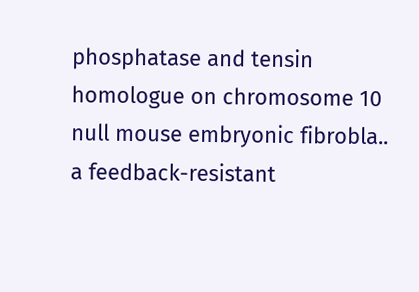phosphatase and tensin homologue on chromosome 10 null mouse embryonic fibrobla..
a feedback-resistant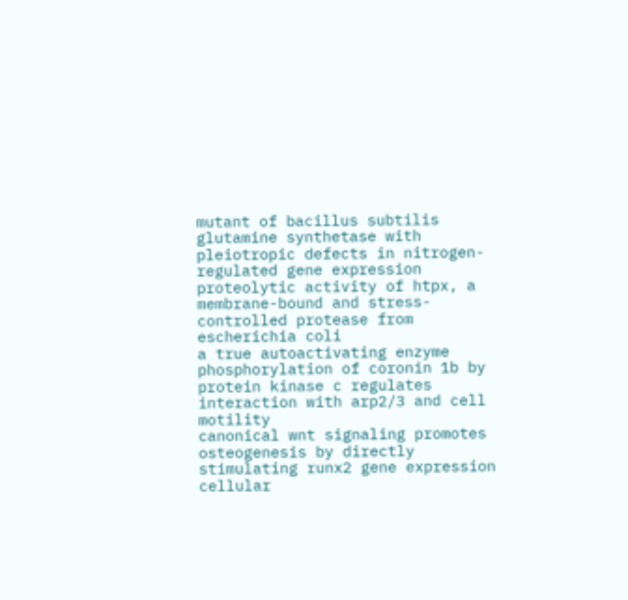mutant of bacillus subtilis glutamine synthetase with pleiotropic defects in nitrogen-regulated gene expression
proteolytic activity of htpx, a membrane-bound and stress-controlled protease from escherichia coli
a true autoactivating enzyme
phosphorylation of coronin 1b by protein kinase c regulates interaction with arp2/3 and cell motility
canonical wnt signaling promotes osteogenesis by directly stimulating runx2 gene expression
cellular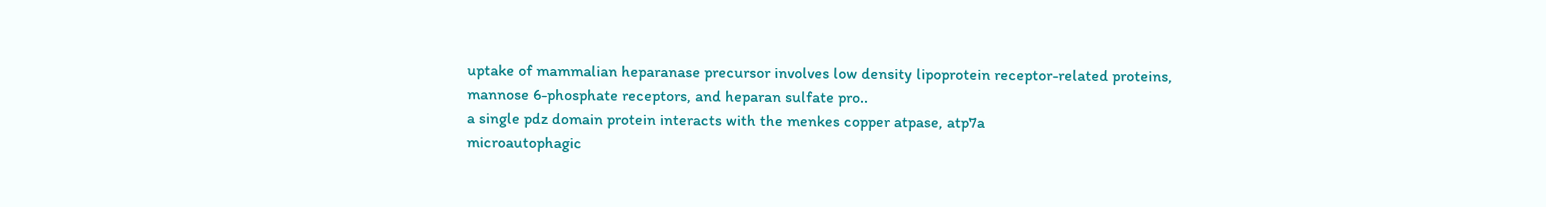uptake of mammalian heparanase precursor involves low density lipoprotein receptor-related proteins, mannose 6-phosphate receptors, and heparan sulfate pro..
a single pdz domain protein interacts with the menkes copper atpase, atp7a
microautophagic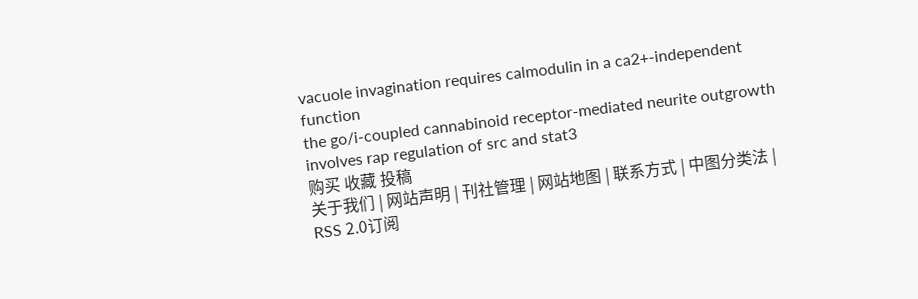vacuole invagination requires calmodulin in a ca2+-independent function
the go/i-coupled cannabinoid receptor-mediated neurite outgrowth involves rap regulation of src and stat3
购买 收藏 投稿
关于我们 | 网站声明 | 刊社管理 | 网站地图 | 联系方式 | 中图分类法 | RSS 2.0订阅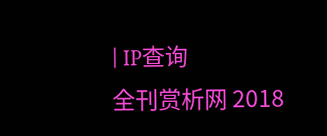| IP查询
全刊赏析网 2018